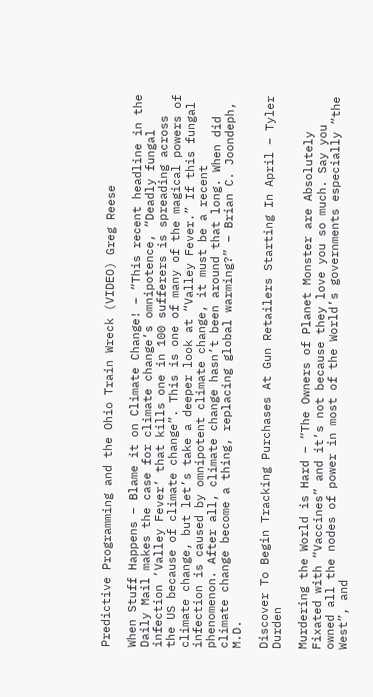Predictive Programming and the Ohio Train Wreck (VIDEO) Greg Reese

When Stuff Happens – Blame it on Climate Change! – “This recent headline in the Daily Mail makes the case for climate change’s omnipotence, “Deadly fungal infection ‘Valley Fever’ that kills one in 100 sufferers is spreading across the US because of climate change”. This is one of many of the magical powers of climate change, but let’s take a deeper look at “Valley Fever.” If this fungal infection is caused by omnipotent climate change, it must be a recent phenomenon. After all, climate change hasn’t been around that long. When did climate change become a thing, replacing global warming?” – Brian C. Joondeph, M.D.

Discover To Begin Tracking Purchases At Gun Retailers Starting In April – Tyler Durden

Murdering the World is Hard – “The Owners of Planet Monster are Absolutely Fixated with “Vaccines” and it’s not because they love you so much. Say you owned all the nodes of power in most of the World’s governments especially “the West”, and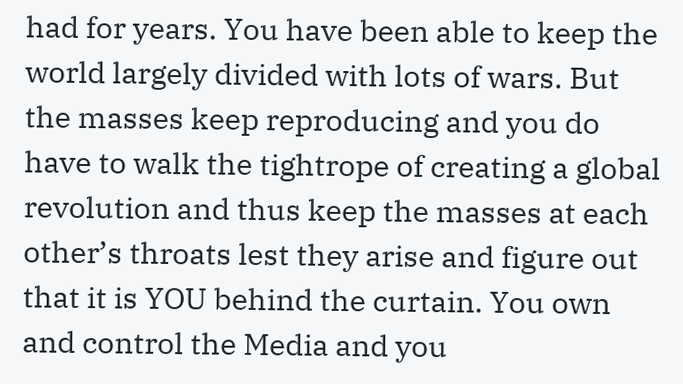had for years. You have been able to keep the world largely divided with lots of wars. But the masses keep reproducing and you do have to walk the tightrope of creating a global revolution and thus keep the masses at each other’s throats lest they arise and figure out that it is YOU behind the curtain. You own and control the Media and you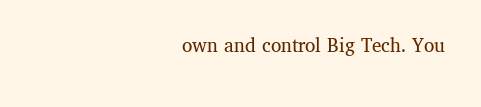own and control Big Tech. You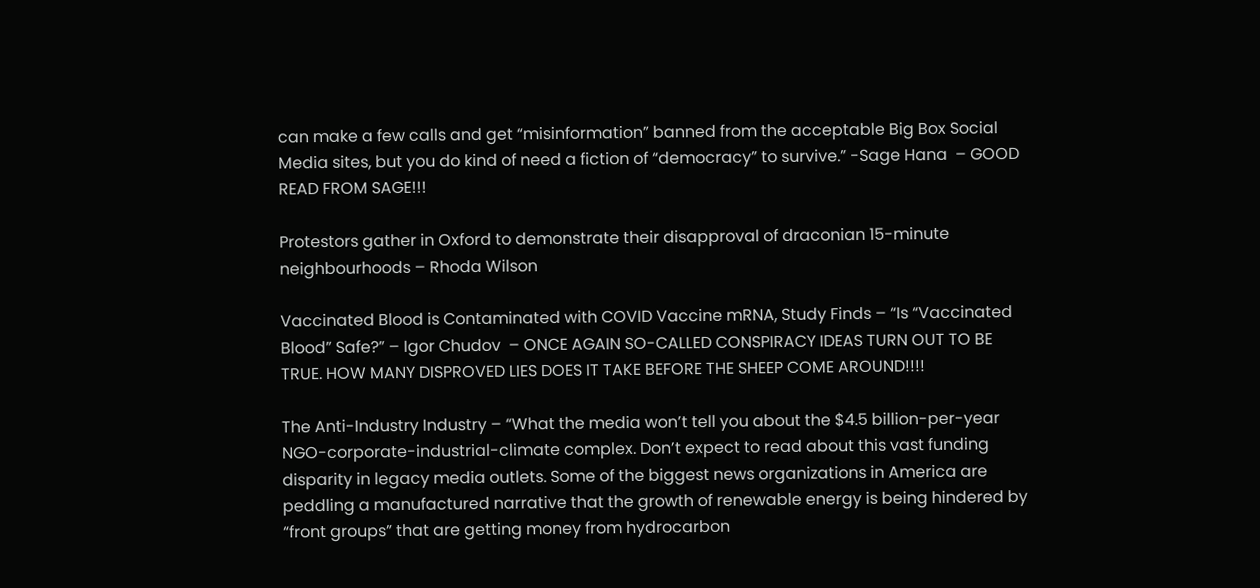can make a few calls and get “misinformation” banned from the acceptable Big Box Social Media sites, but you do kind of need a fiction of “democracy” to survive.” -Sage Hana  – GOOD READ FROM SAGE!!!

Protestors gather in Oxford to demonstrate their disapproval of draconian 15-minute neighbourhoods – Rhoda Wilson

Vaccinated Blood is Contaminated with COVID Vaccine mRNA, Study Finds – “Is “Vaccinated Blood” Safe?” – Igor Chudov  – ONCE AGAIN SO-CALLED CONSPIRACY IDEAS TURN OUT TO BE TRUE. HOW MANY DISPROVED LIES DOES IT TAKE BEFORE THE SHEEP COME AROUND!!!!

The Anti-Industry Industry – “What the media won’t tell you about the $4.5 billion-per-year NGO-corporate-industrial-climate complex. Don’t expect to read about this vast funding disparity in legacy media outlets. Some of the biggest news organizations in America are peddling a manufactured narrative that the growth of renewable energy is being hindered by “front groups” that are getting money from hydrocarbon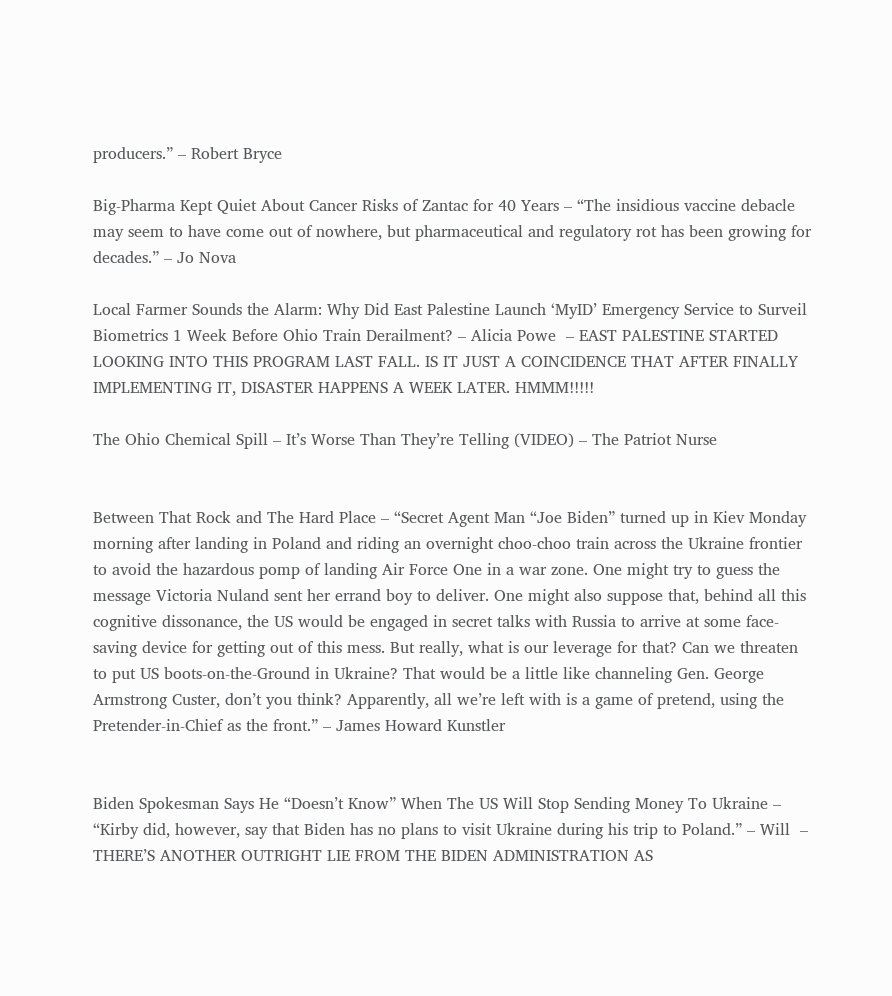producers.” – Robert Bryce

Big-Pharma Kept Quiet About Cancer Risks of Zantac for 40 Years – “The insidious vaccine debacle may seem to have come out of nowhere, but pharmaceutical and regulatory rot has been growing for decades.” – Jo Nova

Local Farmer Sounds the Alarm: Why Did East Palestine Launch ‘MyID’ Emergency Service to Surveil Biometrics 1 Week Before Ohio Train Derailment? – Alicia Powe  – EAST PALESTINE STARTED LOOKING INTO THIS PROGRAM LAST FALL. IS IT JUST A COINCIDENCE THAT AFTER FINALLY IMPLEMENTING IT, DISASTER HAPPENS A WEEK LATER. HMMM!!!!!

The Ohio Chemical Spill – It’s Worse Than They’re Telling (VIDEO) – The Patriot Nurse


Between That Rock and The Hard Place – “Secret Agent Man “Joe Biden” turned up in Kiev Monday morning after landing in Poland and riding an overnight choo-choo train across the Ukraine frontier to avoid the hazardous pomp of landing Air Force One in a war zone. One might try to guess the message Victoria Nuland sent her errand boy to deliver. One might also suppose that, behind all this cognitive dissonance, the US would be engaged in secret talks with Russia to arrive at some face-saving device for getting out of this mess. But really, what is our leverage for that? Can we threaten to put US boots-on-the-Ground in Ukraine? That would be a little like channeling Gen. George Armstrong Custer, don’t you think? Apparently, all we’re left with is a game of pretend, using the Pretender-in-Chief as the front.” – James Howard Kunstler


Biden Spokesman Says He “Doesn’t Know” When The US Will Stop Sending Money To Ukraine – “Kirby did, however, say that Biden has no plans to visit Ukraine during his trip to Poland.” – Will  – THERE’S ANOTHER OUTRIGHT LIE FROM THE BIDEN ADMINISTRATION AS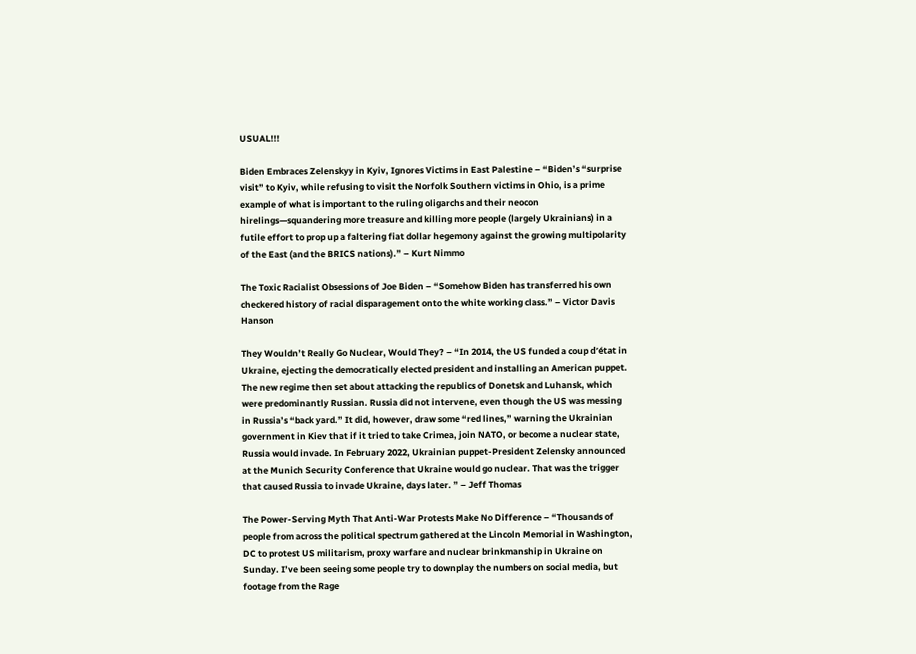USUAL!!!

Biden Embraces Zelenskyy in Kyiv, Ignores Victims in East Palestine – “Biden’s “surprise visit” to Kyiv, while refusing to visit the Norfolk Southern victims in Ohio, is a prime example of what is important to the ruling oligarchs and their neocon hirelings—squandering more treasure and killing more people (largely Ukrainians) in a futile effort to prop up a faltering fiat dollar hegemony against the growing multipolarity of the East (and the BRICS nations).” – Kurt Nimmo

The Toxic Racialist Obsessions of Joe Biden – “Somehow Biden has transferred his own checkered history of racial disparagement onto the white working class.” – Victor Davis Hanson

They Wouldn’t Really Go Nuclear, Would They? – “In 2014, the US funded a coup d’état in Ukraine, ejecting the democratically elected president and installing an American puppet. The new regime then set about attacking the republics of Donetsk and Luhansk, which were predominantly Russian. Russia did not intervene, even though the US was messing in Russia’s “back yard.” It did, however, draw some “red lines,” warning the Ukrainian government in Kiev that if it tried to take Crimea, join NATO, or become a nuclear state, Russia would invade. In February 2022, Ukrainian puppet-President Zelensky announced at the Munich Security Conference that Ukraine would go nuclear. That was the trigger that caused Russia to invade Ukraine, days later. ” – Jeff Thomas

The Power-Serving Myth That Anti-War Protests Make No Difference – “Thousands of people from across the political spectrum gathered at the Lincoln Memorial in Washington, DC to protest US militarism, proxy warfare and nuclear brinkmanship in Ukraine on Sunday. I’ve been seeing some people try to downplay the numbers on social media, but footage from the Rage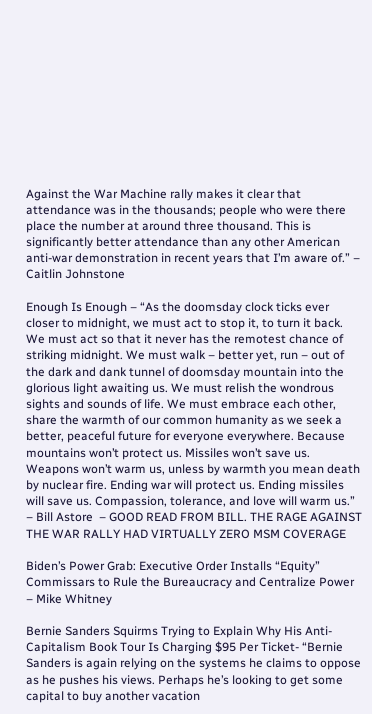Against the War Machine rally makes it clear that attendance was in the thousands; people who were there place the number at around three thousand. This is significantly better attendance than any other American anti-war demonstration in recent years that I’m aware of.” – Caitlin Johnstone

Enough Is Enough – “As the doomsday clock ticks ever closer to midnight, we must act to stop it, to turn it back. We must act so that it never has the remotest chance of striking midnight. We must walk – better yet, run – out of the dark and dank tunnel of doomsday mountain into the glorious light awaiting us. We must relish the wondrous sights and sounds of life. We must embrace each other, share the warmth of our common humanity as we seek a better, peaceful future for everyone everywhere. Because mountains won’t protect us. Missiles won’t save us. Weapons won’t warm us, unless by warmth you mean death by nuclear fire. Ending war will protect us. Ending missiles will save us. Compassion, tolerance, and love will warm us.” – Bill Astore  – GOOD READ FROM BILL. THE RAGE AGAINST THE WAR RALLY HAD VIRTUALLY ZERO MSM COVERAGE

Biden’s Power Grab: Executive Order Installs “Equity” Commissars to Rule the Bureaucracy and Centralize Power – Mike Whitney

Bernie Sanders Squirms Trying to Explain Why His Anti-Capitalism Book Tour Is Charging $95 Per Ticket- “Bernie Sanders is again relying on the systems he claims to oppose as he pushes his views. Perhaps he’s looking to get some capital to buy another vacation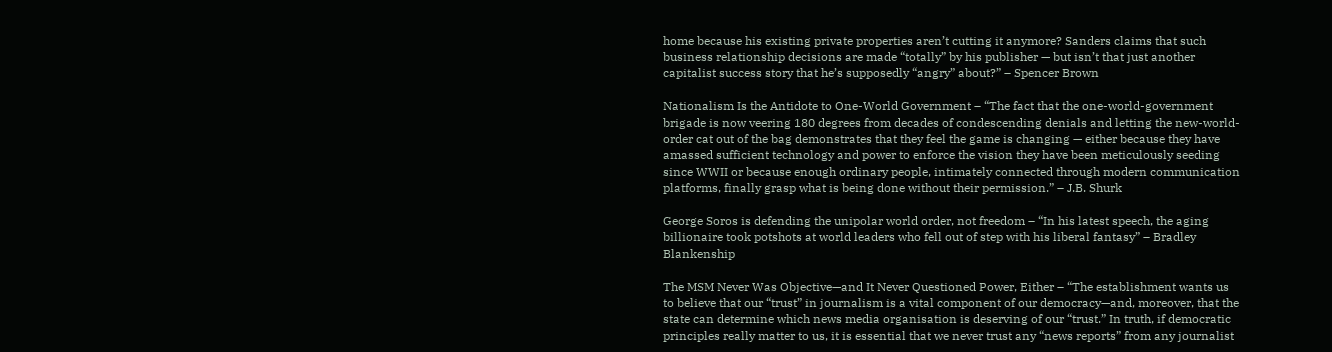home because his existing private properties aren’t cutting it anymore? Sanders claims that such business relationship decisions are made “totally” by his publisher — but isn’t that just another capitalist success story that he’s supposedly “angry” about?” – Spencer Brown

Nationalism Is the Antidote to One-World Government – “The fact that the one-world-government brigade is now veering 180 degrees from decades of condescending denials and letting the new-world-order cat out of the bag demonstrates that they feel the game is changing — either because they have amassed sufficient technology and power to enforce the vision they have been meticulously seeding since WWII or because enough ordinary people, intimately connected through modern communication platforms, finally grasp what is being done without their permission.” – J.B. Shurk

George Soros is defending the unipolar world order, not freedom – “In his latest speech, the aging billionaire took potshots at world leaders who fell out of step with his liberal fantasy” – Bradley Blankenship

The MSM Never Was Objective—and It Never Questioned Power, Either – “The establishment wants us to believe that our “trust” in journalism is a vital component of our democracy—and, moreover, that the state can determine which news media organisation is deserving of our “trust.” In truth, if democratic principles really matter to us, it is essential that we never trust any “news reports” from any journalist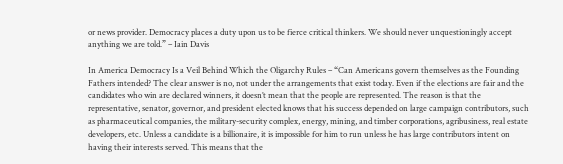or news provider. Democracy places a duty upon us to be fierce critical thinkers. We should never unquestioningly accept anything we are told.” – Iain Davis

In America Democracy Is a Veil Behind Which the Oligarchy Rules – “Can Americans govern themselves as the Founding Fathers intended? The clear answer is no, not under the arrangements that exist today. Even if the elections are fair and the candidates who win are declared winners, it doesn’t mean that the people are represented. The reason is that the representative, senator, governor, and president elected knows that his success depended on large campaign contributors, such as pharmaceutical companies, the military-security complex, energy, mining, and timber corporations, agribusiness, real estate developers, etc. Unless a candidate is a billionaire, it is impossible for him to run unless he has large contributors intent on having their interests served. This means that the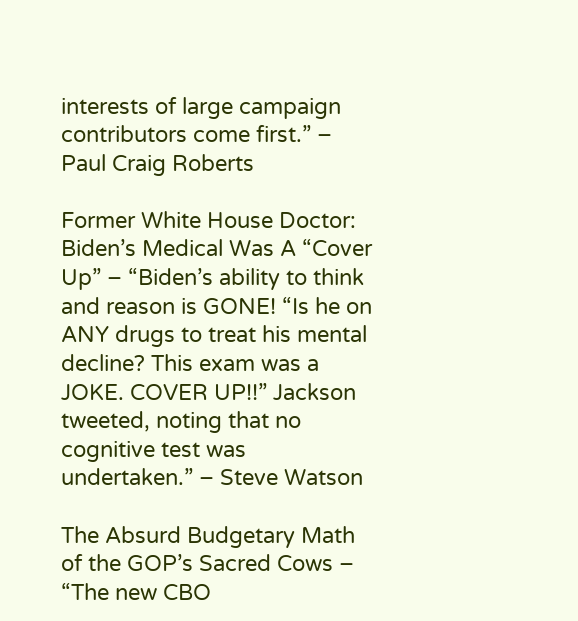interests of large campaign contributors come first.” – Paul Craig Roberts

Former White House Doctor: Biden’s Medical Was A “Cover Up” – “Biden’s ability to think and reason is GONE! “Is he on ANY drugs to treat his mental decline? This exam was a JOKE. COVER UP!!” Jackson tweeted, noting that no cognitive test was undertaken.” – Steve Watson

The Absurd Budgetary Math of the GOP’s Sacred Cows – “The new CBO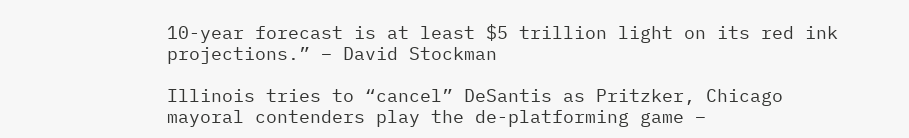10-year forecast is at least $5 trillion light on its red ink projections.” – David Stockman

Illinois tries to “cancel” DeSantis as Pritzker, Chicago mayoral contenders play the de-platforming game –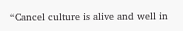“Cancel culture is alive and well in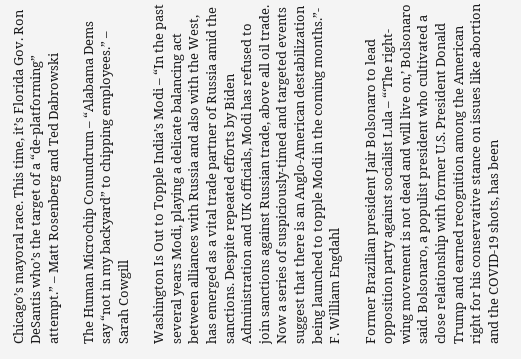Chicago’s mayoral race. This time, it’s Florida Gov. Ron DeSantis who’s the target of a “de-platforming” attempt.” – Matt Rosenberg and Ted Dabrowski

The Human Microchip Conundrum – “Alabama Dems say “not in my backyard” to chipping employees.” – Sarah Cowgill

Washington Is Out to Topple India’s Modi – “In the past several years Modi, playing a delicate balancing act between alliances with Russia and also with the West, has emerged as a vital trade partner of Russia amid the sanctions. Despite repeated efforts by Biden Administration and UK officials, Modi has refused to join sanctions against Russian trade, above all oil trade. Now a series of suspiciously-timed and targeted events suggest that there is an Anglo-American destabilization being launched to topple Modi in the coming months.”- F. William Engdahl

Former Brazilian president Jair Bolsonaro to lead opposition party against socialist Lula – “‘The right-wing movement is not dead and will live on,’ Bolsonaro said. Bolsonaro, a populist president who cultivated a close relationship with former U.S. President Donald Trump and earned recognition among the American right for his conservative stance on issues like abortion and the COVID-19 shots, has been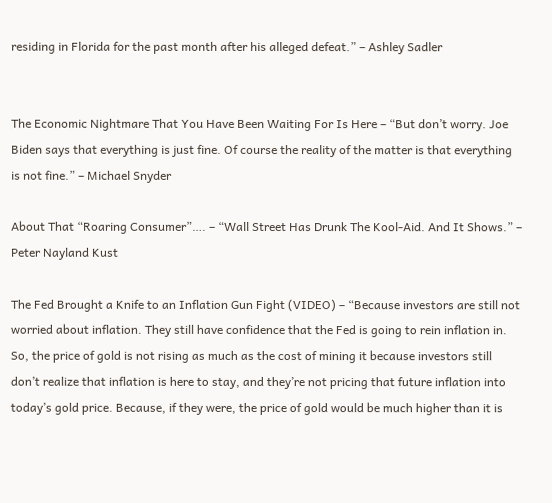residing in Florida for the past month after his alleged defeat.” – Ashley Sadler


The Economic Nightmare That You Have Been Waiting For Is Here – “But don’t worry. Joe Biden says that everything is just fine. Of course the reality of the matter is that everything is not fine.” – Michael Snyder

About That “Roaring Consumer”…. – “Wall Street Has Drunk The Kool-Aid. And It Shows.” – Peter Nayland Kust

The Fed Brought a Knife to an Inflation Gun Fight (VIDEO) – “Because investors are still not worried about inflation. They still have confidence that the Fed is going to rein inflation in. So, the price of gold is not rising as much as the cost of mining it because investors still don’t realize that inflation is here to stay, and they’re not pricing that future inflation into today’s gold price. Because, if they were, the price of gold would be much higher than it is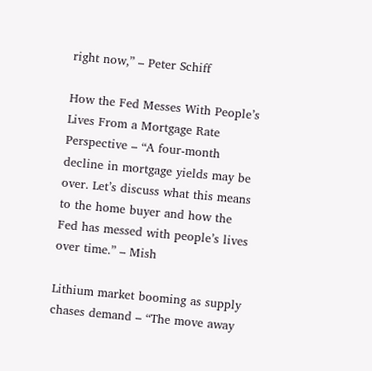right now,” – Peter Schiff

How the Fed Messes With People’s Lives From a Mortgage Rate Perspective – “A four-month decline in mortgage yields may be over. Let’s discuss what this means to the home buyer and how the Fed has messed with people’s lives over time.” – Mish

Lithium market booming as supply chases demand – “The move away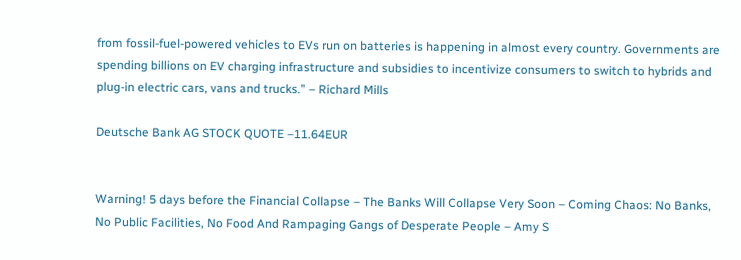from fossil-fuel-powered vehicles to EVs run on batteries is happening in almost every country. Governments are spending billions on EV charging infrastructure and subsidies to incentivize consumers to switch to hybrids and plug-in electric cars, vans and trucks.” – Richard Mills

Deutsche Bank AG STOCK QUOTE –11.64EUR


Warning! 5 days before the Financial Collapse – The Banks Will Collapse Very Soon – Coming Chaos: No Banks, No Public Facilities, No Food And Rampaging Gangs of Desperate People – Amy S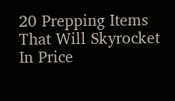20 Prepping Items That Will Skyrocket In Price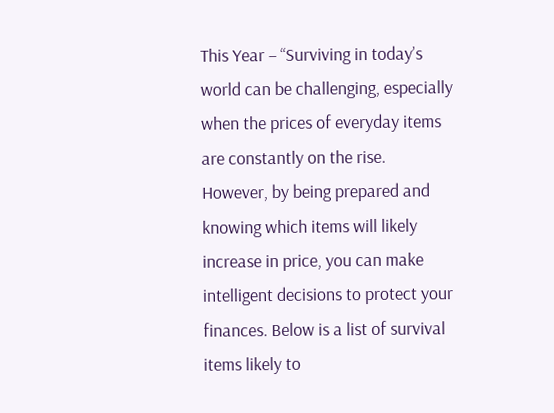This Year – “Surviving in today’s world can be challenging, especially when the prices of everyday items are constantly on the rise. However, by being prepared and knowing which items will likely increase in price, you can make intelligent decisions to protect your finances. Below is a list of survival items likely to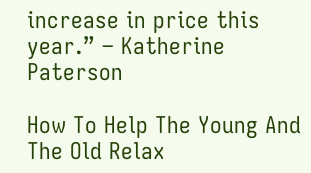increase in price this year.” – Katherine Paterson

How To Help The Young And The Old Relax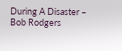During A Disaster – Bob Rodgers